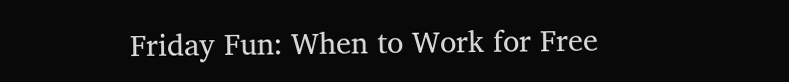Friday Fun: When to Work for Free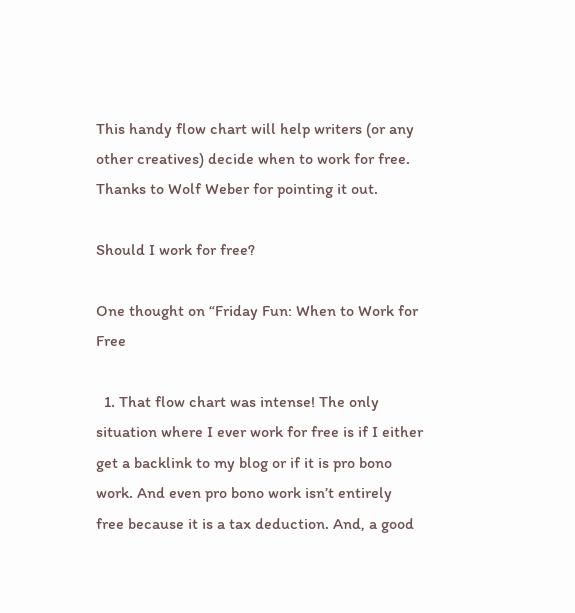This handy flow chart will help writers (or any other creatives) decide when to work for free. Thanks to Wolf Weber for pointing it out.

Should I work for free?

One thought on “Friday Fun: When to Work for Free

  1. That flow chart was intense! The only situation where I ever work for free is if I either get a backlink to my blog or if it is pro bono work. And even pro bono work isn’t entirely free because it is a tax deduction. And, a good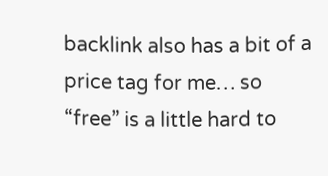backlink also has a bit of a price tag for me… so “free” is a little hard to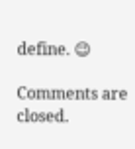define. 😉

Comments are closed.